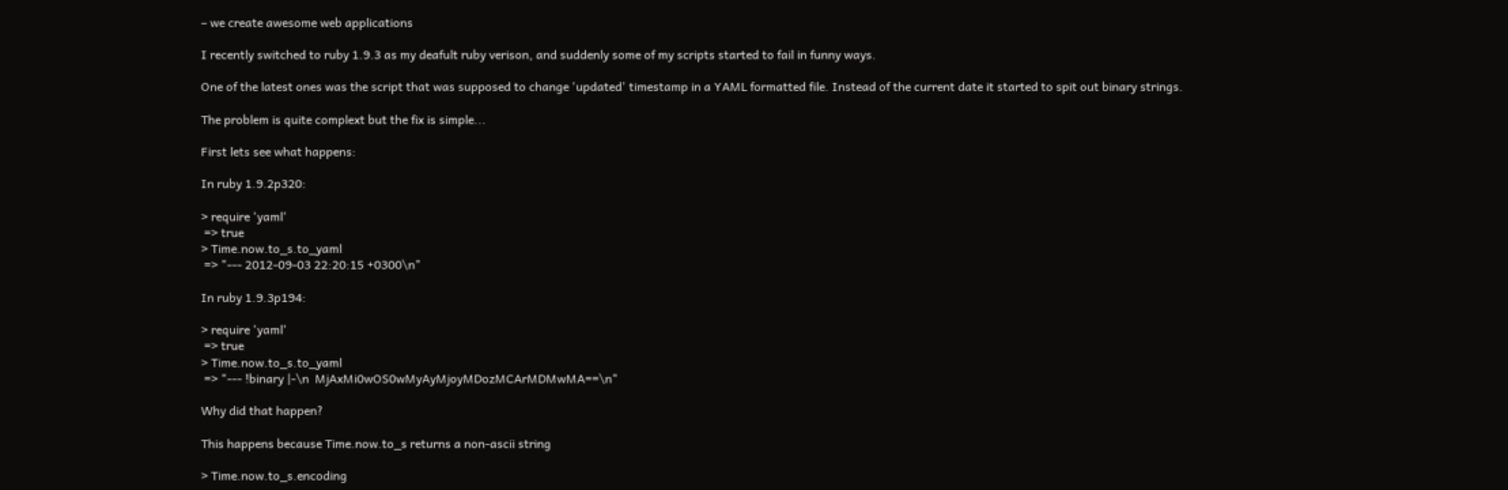– we create awesome web applications

I recently switched to ruby 1.9.3 as my deafult ruby verison, and suddenly some of my scripts started to fail in funny ways.

One of the latest ones was the script that was supposed to change 'updated' timestamp in a YAML formatted file. Instead of the current date it started to spit out binary strings.

The problem is quite complext but the fix is simple...

First lets see what happens:

In ruby 1.9.2p320:

> require 'yaml'
 => true
> Time.now.to_s.to_yaml
 => "--- 2012-09-03 22:20:15 +0300\n"

In ruby 1.9.3p194:

> require 'yaml'
 => true
> Time.now.to_s.to_yaml
 => "--- !binary |-\n  MjAxMi0wOS0wMyAyMjoyMDozMCArMDMwMA==\n"

Why did that happen?

This happens because Time.now.to_s returns a non-ascii string

> Time.now.to_s.encoding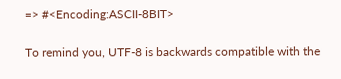=> #<Encoding:ASCII-8BIT>

To remind you, UTF-8 is backwards compatible with the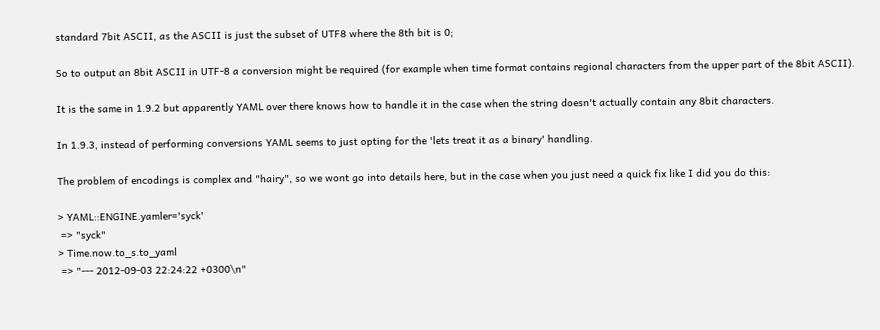standard 7bit ASCII, as the ASCII is just the subset of UTF8 where the 8th bit is 0;

So to output an 8bit ASCII in UTF-8 a conversion might be required (for example when time format contains regional characters from the upper part of the 8bit ASCII).

It is the same in 1.9.2 but apparently YAML over there knows how to handle it in the case when the string doesn't actually contain any 8bit characters.

In 1.9.3, instead of performing conversions YAML seems to just opting for the 'lets treat it as a binary' handling.

The problem of encodings is complex and "hairy", so we wont go into details here, but in the case when you just need a quick fix like I did you do this:

> YAML::ENGINE.yamler='syck'
 => "syck"
> Time.now.to_s.to_yaml
 => "--- 2012-09-03 22:24:22 +0300\n"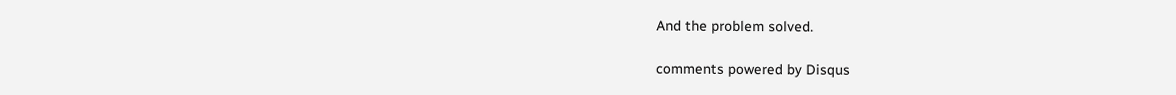And the problem solved.

comments powered by Disqus